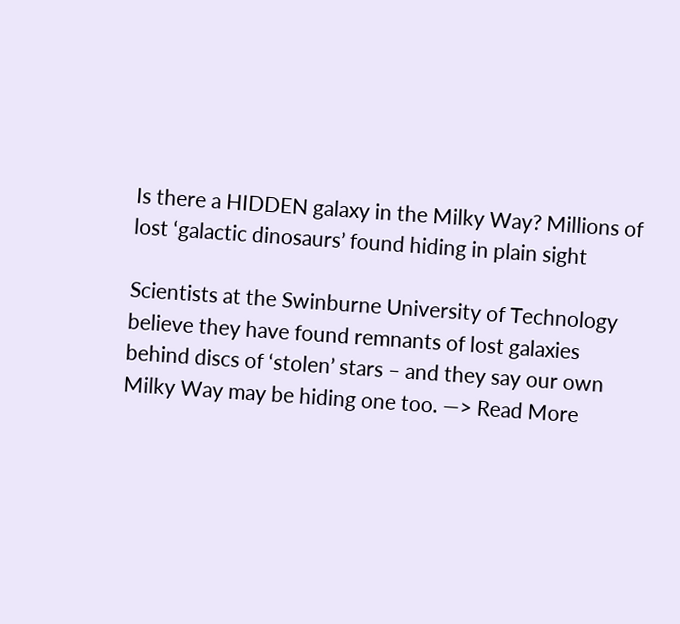Is there a HIDDEN galaxy in the Milky Way? Millions of lost ‘galactic dinosaurs’ found hiding in plain sight

Scientists at the Swinburne University of Technology believe they have found remnants of lost galaxies behind discs of ‘stolen’ stars – and they say our own Milky Way may be hiding one too. —> Read More